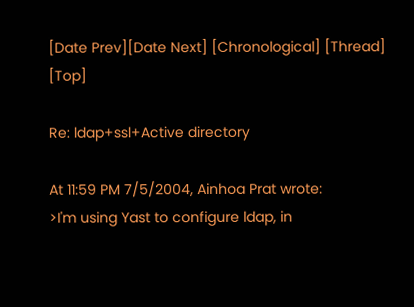[Date Prev][Date Next] [Chronological] [Thread] [Top]

Re: ldap+ssl+Active directory

At 11:59 PM 7/5/2004, Ainhoa Prat wrote:
>I'm using Yast to configure ldap, in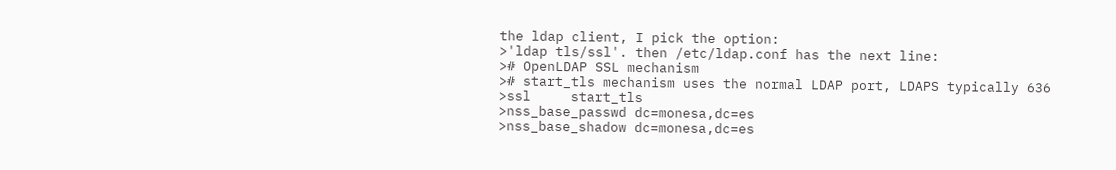the ldap client, I pick the option:
>'ldap tls/ssl'. then /etc/ldap.conf has the next line:
># OpenLDAP SSL mechanism
># start_tls mechanism uses the normal LDAP port, LDAPS typically 636
>ssl     start_tls
>nss_base_passwd dc=monesa,dc=es
>nss_base_shadow dc=monesa,dc=es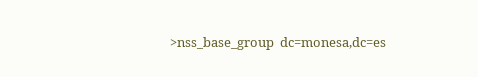>nss_base_group  dc=monesa,dc=es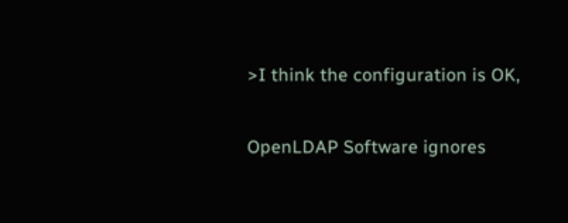>I think the configuration is OK,

OpenLDAP Software ignores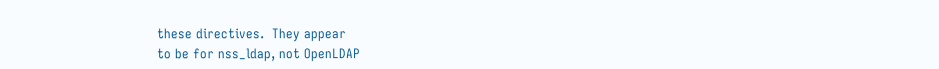these directives.  They appear
to be for nss_ldap, not OpenLDAP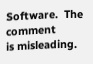Software.  The comment
is misleading.